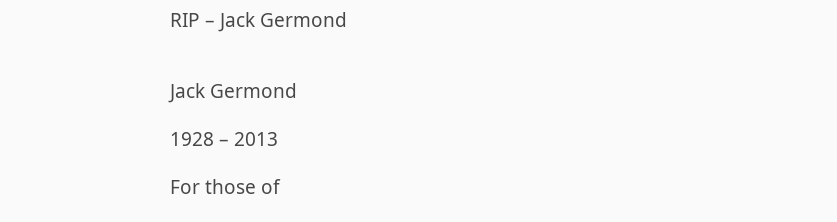RIP – Jack Germond


Jack Germond

1928 – 2013

For those of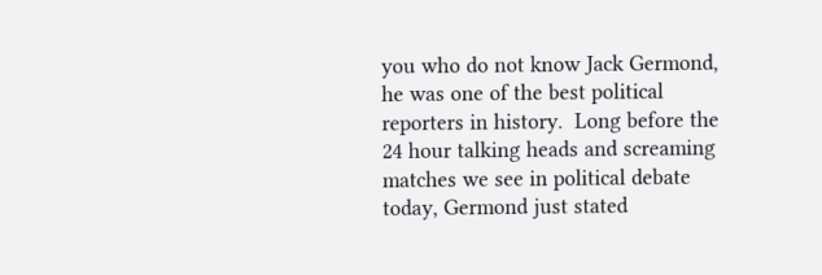you who do not know Jack Germond, he was one of the best political reporters in history.  Long before the 24 hour talking heads and screaming matches we see in political debate today, Germond just stated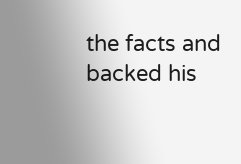the facts and backed his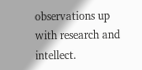observations up with research and intellect.